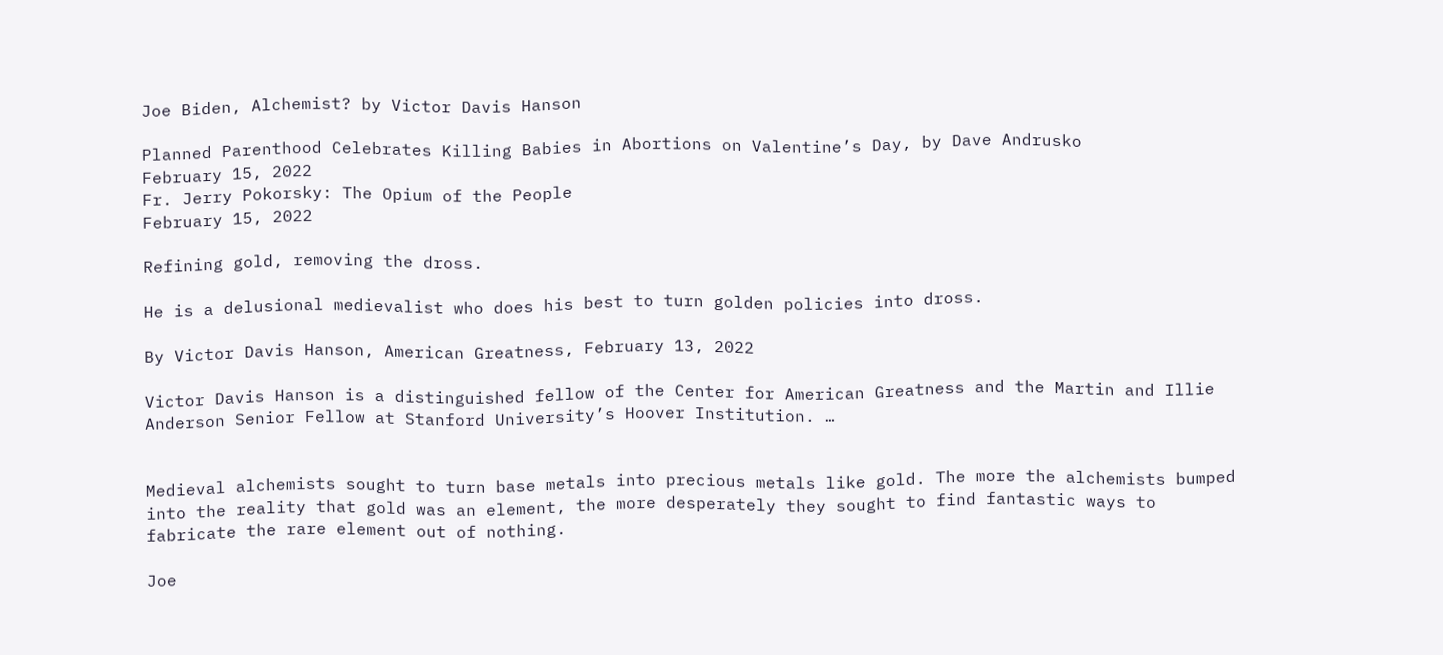Joe Biden, Alchemist? by Victor Davis Hanson

Planned Parenthood Celebrates Killing Babies in Abortions on Valentine’s Day, by Dave Andrusko
February 15, 2022
Fr. Jerry Pokorsky: The Opium of the People
February 15, 2022

Refining gold, removing the dross.

He is a delusional medievalist who does his best to turn golden policies into dross.

By Victor Davis Hanson, American Greatness, February 13, 2022

Victor Davis Hanson is a distinguished fellow of the Center for American Greatness and the Martin and Illie Anderson Senior Fellow at Stanford University’s Hoover Institution. …


Medieval alchemists sought to turn base metals into precious metals like gold. The more the alchemists bumped into the reality that gold was an element, the more desperately they sought to find fantastic ways to fabricate the rare element out of nothing.

Joe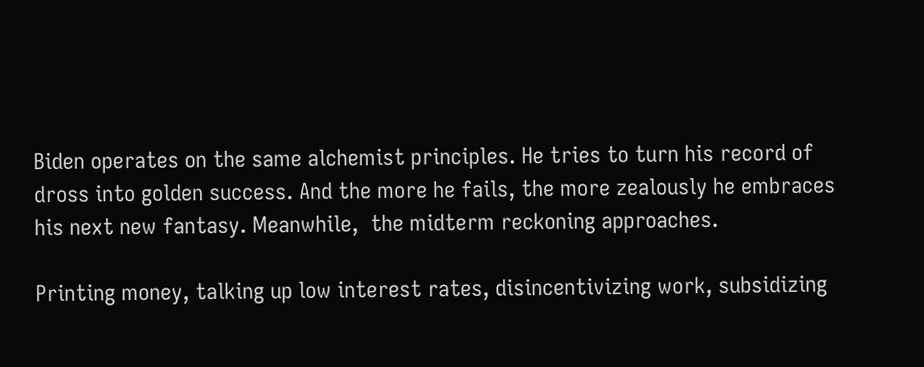Biden operates on the same alchemist principles. He tries to turn his record of dross into golden success. And the more he fails, the more zealously he embraces his next new fantasy. Meanwhile,  the midterm reckoning approaches.

Printing money, talking up low interest rates, disincentivizing work, subsidizing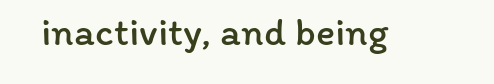inactivity, and being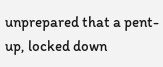unprepared that a pent-up, locked down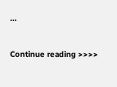…

Continue reading >>>>